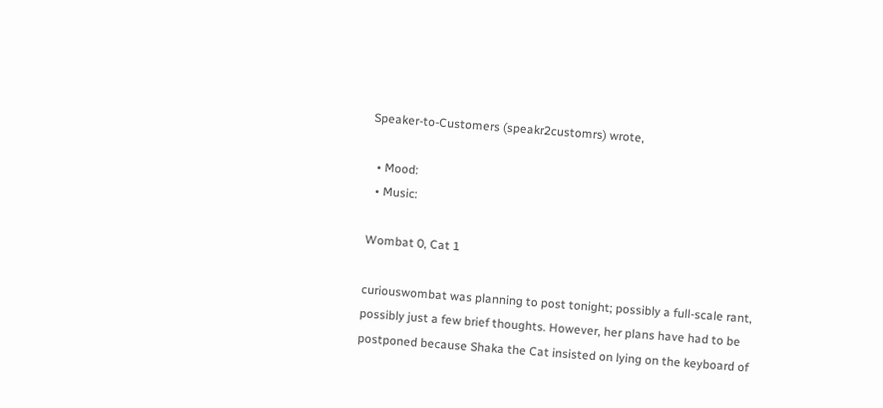Speaker-to-Customers (speakr2customrs) wrote,

  • Mood:
  • Music:

Wombat 0, Cat 1

curiouswombat was planning to post tonight; possibly a full-scale rant, possibly just a few brief thoughts. However, her plans have had to be postponed because Shaka the Cat insisted on lying on the keyboard of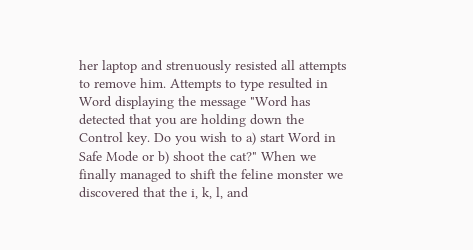her laptop and strenuously resisted all attempts to remove him. Attempts to type resulted in Word displaying the message "Word has detected that you are holding down the Control key. Do you wish to a) start Word in Safe Mode or b) shoot the cat?" When we finally managed to shift the feline monster we discovered that the i, k, l, and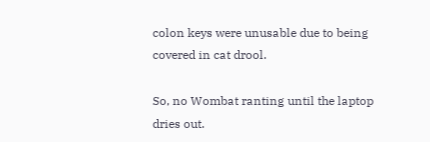colon keys were unusable due to being covered in cat drool.

So, no Wombat ranting until the laptop dries out.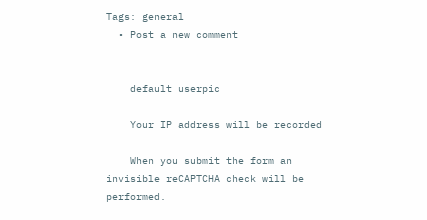Tags: general
  • Post a new comment


    default userpic

    Your IP address will be recorded

    When you submit the form an invisible reCAPTCHA check will be performed.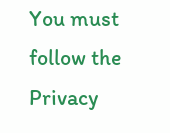You must follow the Privacy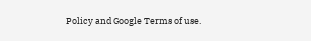Policy and Google Terms of use.